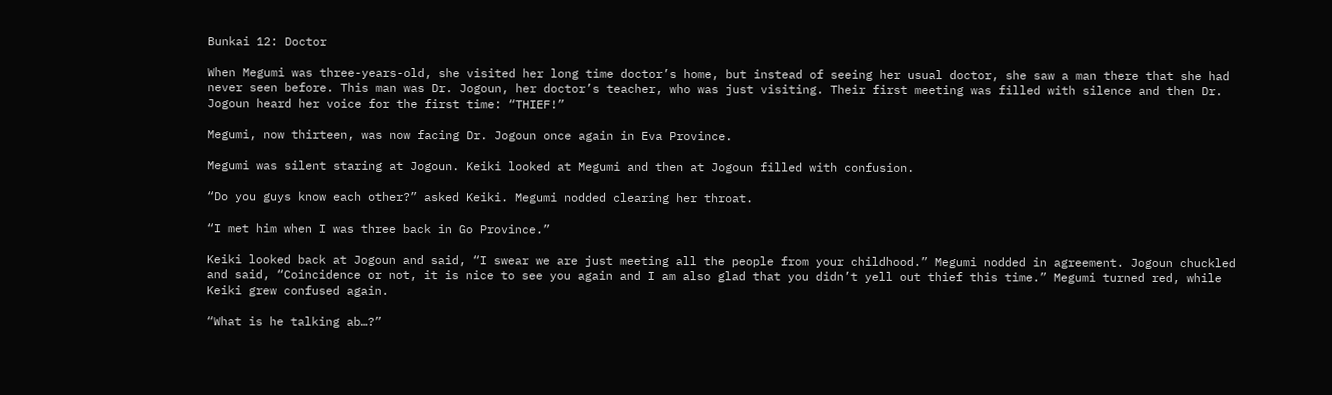Bunkai 12: Doctor

When Megumi was three-years-old, she visited her long time doctor’s home, but instead of seeing her usual doctor, she saw a man there that she had never seen before. This man was Dr. Jogoun, her doctor’s teacher, who was just visiting. Their first meeting was filled with silence and then Dr. Jogoun heard her voice for the first time: “THIEF!”

Megumi, now thirteen, was now facing Dr. Jogoun once again in Eva Province.

Megumi was silent staring at Jogoun. Keiki looked at Megumi and then at Jogoun filled with confusion.

“Do you guys know each other?” asked Keiki. Megumi nodded clearing her throat.

“I met him when I was three back in Go Province.”

Keiki looked back at Jogoun and said, “I swear we are just meeting all the people from your childhood.” Megumi nodded in agreement. Jogoun chuckled and said, “Coincidence or not, it is nice to see you again and I am also glad that you didn’t yell out thief this time.” Megumi turned red, while Keiki grew confused again.

“What is he talking ab…?”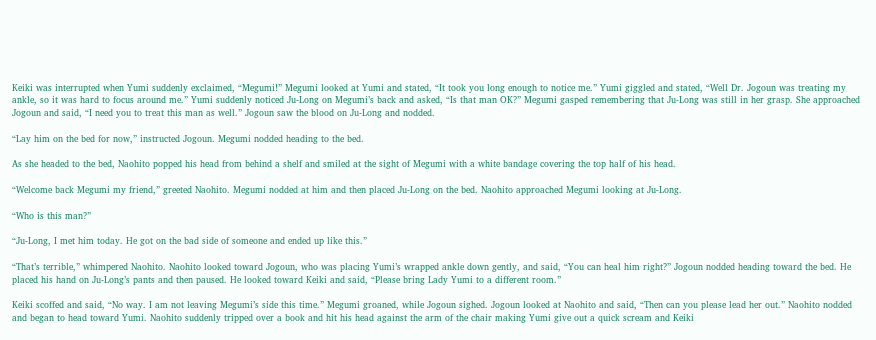Keiki was interrupted when Yumi suddenly exclaimed, “Megumi!” Megumi looked at Yumi and stated, “It took you long enough to notice me.” Yumi giggled and stated, “Well Dr. Jogoun was treating my ankle, so it was hard to focus around me.” Yumi suddenly noticed Ju-Long on Megumi’s back and asked, “Is that man OK?” Megumi gasped remembering that Ju-Long was still in her grasp. She approached Jogoun and said, “I need you to treat this man as well.” Jogoun saw the blood on Ju-Long and nodded.

“Lay him on the bed for now,” instructed Jogoun. Megumi nodded heading to the bed.

As she headed to the bed, Naohito popped his head from behind a shelf and smiled at the sight of Megumi with a white bandage covering the top half of his head.

“Welcome back Megumi my friend,” greeted Naohito. Megumi nodded at him and then placed Ju-Long on the bed. Naohito approached Megumi looking at Ju-Long.

“Who is this man?”

“Ju-Long, I met him today. He got on the bad side of someone and ended up like this.”

“That’s terrible,” whimpered Naohito. Naohito looked toward Jogoun, who was placing Yumi’s wrapped ankle down gently, and said, “You can heal him right?” Jogoun nodded heading toward the bed. He placed his hand on Ju-Long’s pants and then paused. He looked toward Keiki and said, “Please bring Lady Yumi to a different room.”

Keiki scoffed and said, “No way. I am not leaving Megumi’s side this time.” Megumi groaned, while Jogoun sighed. Jogoun looked at Naohito and said, “Then can you please lead her out.” Naohito nodded and began to head toward Yumi. Naohito suddenly tripped over a book and hit his head against the arm of the chair making Yumi give out a quick scream and Keiki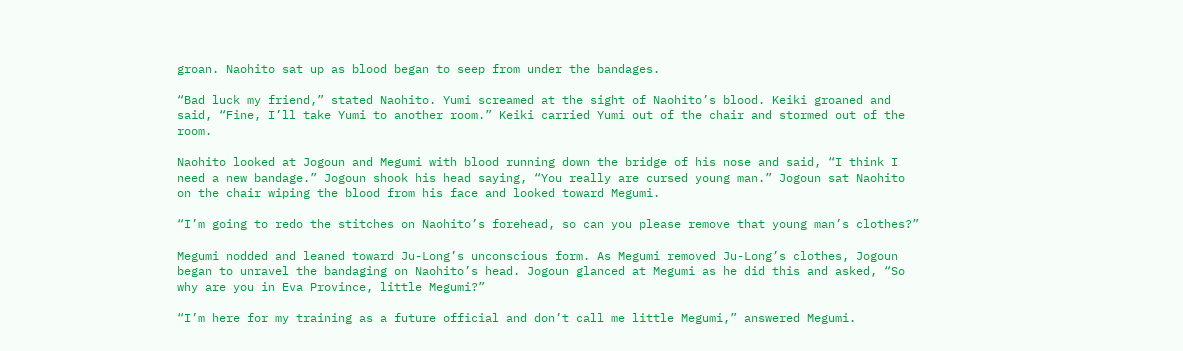groan. Naohito sat up as blood began to seep from under the bandages.

“Bad luck my friend,” stated Naohito. Yumi screamed at the sight of Naohito’s blood. Keiki groaned and said, “Fine, I’ll take Yumi to another room.” Keiki carried Yumi out of the chair and stormed out of the room.

Naohito looked at Jogoun and Megumi with blood running down the bridge of his nose and said, “I think I need a new bandage.” Jogoun shook his head saying, “You really are cursed young man.” Jogoun sat Naohito on the chair wiping the blood from his face and looked toward Megumi.

“I’m going to redo the stitches on Naohito’s forehead, so can you please remove that young man’s clothes?”

Megumi nodded and leaned toward Ju-Long’s unconscious form. As Megumi removed Ju-Long’s clothes, Jogoun began to unravel the bandaging on Naohito’s head. Jogoun glanced at Megumi as he did this and asked, “So why are you in Eva Province, little Megumi?”

“I’m here for my training as a future official and don’t call me little Megumi,” answered Megumi.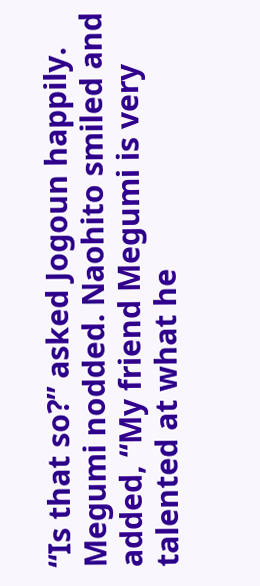“Is that so?” asked Jogoun happily. Megumi nodded. Naohito smiled and added, “My friend Megumi is very talented at what he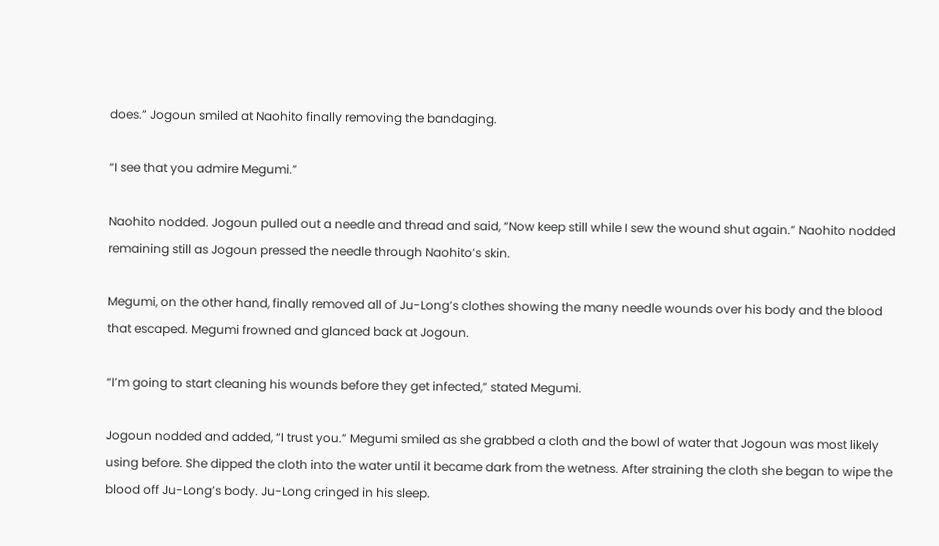does.” Jogoun smiled at Naohito finally removing the bandaging.

“I see that you admire Megumi.”

Naohito nodded. Jogoun pulled out a needle and thread and said, “Now keep still while I sew the wound shut again.” Naohito nodded remaining still as Jogoun pressed the needle through Naohito’s skin.

Megumi, on the other hand, finally removed all of Ju-Long’s clothes showing the many needle wounds over his body and the blood that escaped. Megumi frowned and glanced back at Jogoun.

“I’m going to start cleaning his wounds before they get infected,” stated Megumi.

Jogoun nodded and added, “I trust you.” Megumi smiled as she grabbed a cloth and the bowl of water that Jogoun was most likely using before. She dipped the cloth into the water until it became dark from the wetness. After straining the cloth she began to wipe the blood off Ju-Long’s body. Ju-Long cringed in his sleep.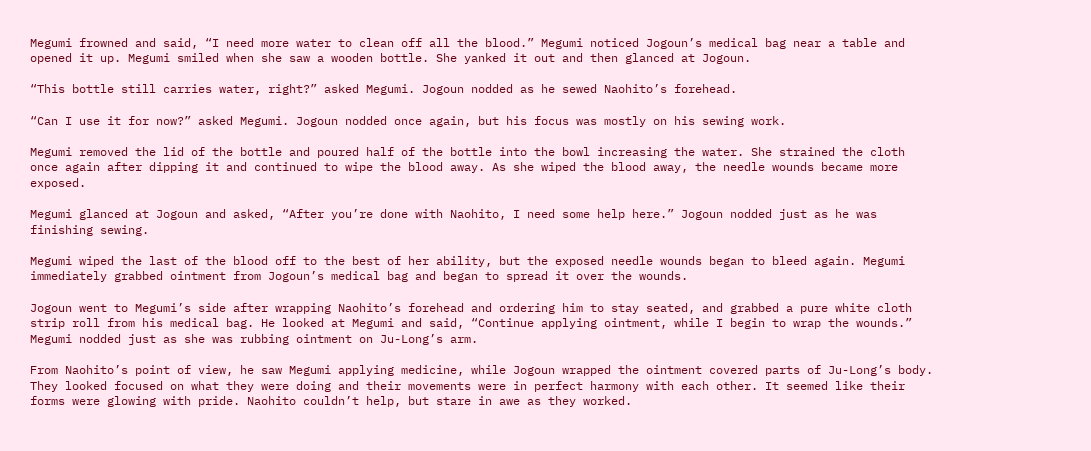Megumi frowned and said, “I need more water to clean off all the blood.” Megumi noticed Jogoun’s medical bag near a table and opened it up. Megumi smiled when she saw a wooden bottle. She yanked it out and then glanced at Jogoun.

“This bottle still carries water, right?” asked Megumi. Jogoun nodded as he sewed Naohito’s forehead.

“Can I use it for now?” asked Megumi. Jogoun nodded once again, but his focus was mostly on his sewing work.

Megumi removed the lid of the bottle and poured half of the bottle into the bowl increasing the water. She strained the cloth once again after dipping it and continued to wipe the blood away. As she wiped the blood away, the needle wounds became more exposed.

Megumi glanced at Jogoun and asked, “After you’re done with Naohito, I need some help here.” Jogoun nodded just as he was finishing sewing.

Megumi wiped the last of the blood off to the best of her ability, but the exposed needle wounds began to bleed again. Megumi immediately grabbed ointment from Jogoun’s medical bag and began to spread it over the wounds.

Jogoun went to Megumi’s side after wrapping Naohito’s forehead and ordering him to stay seated, and grabbed a pure white cloth strip roll from his medical bag. He looked at Megumi and said, “Continue applying ointment, while I begin to wrap the wounds.” Megumi nodded just as she was rubbing ointment on Ju-Long’s arm.

From Naohito’s point of view, he saw Megumi applying medicine, while Jogoun wrapped the ointment covered parts of Ju-Long’s body. They looked focused on what they were doing and their movements were in perfect harmony with each other. It seemed like their forms were glowing with pride. Naohito couldn’t help, but stare in awe as they worked.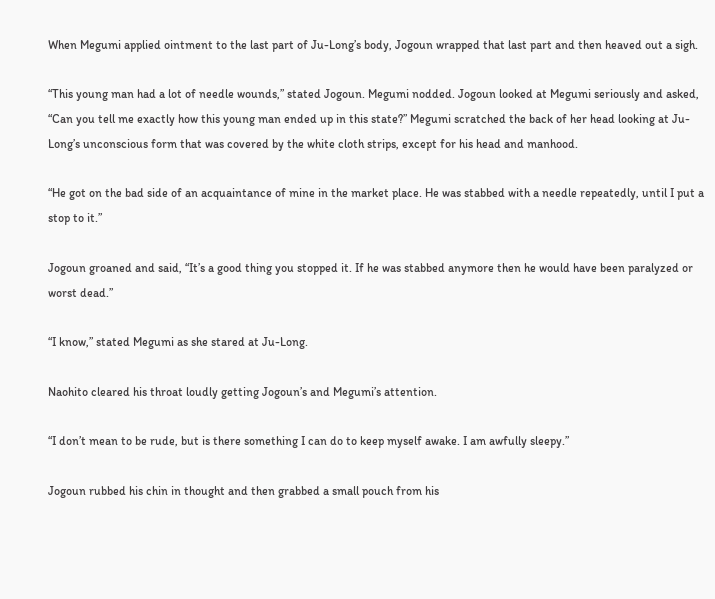When Megumi applied ointment to the last part of Ju-Long’s body, Jogoun wrapped that last part and then heaved out a sigh.

“This young man had a lot of needle wounds,” stated Jogoun. Megumi nodded. Jogoun looked at Megumi seriously and asked, “Can you tell me exactly how this young man ended up in this state?” Megumi scratched the back of her head looking at Ju-Long’s unconscious form that was covered by the white cloth strips, except for his head and manhood.

“He got on the bad side of an acquaintance of mine in the market place. He was stabbed with a needle repeatedly, until I put a stop to it.”

Jogoun groaned and said, “It’s a good thing you stopped it. If he was stabbed anymore then he would have been paralyzed or worst dead.”

“I know,” stated Megumi as she stared at Ju-Long.

Naohito cleared his throat loudly getting Jogoun’s and Megumi’s attention.

“I don’t mean to be rude, but is there something I can do to keep myself awake. I am awfully sleepy.”

Jogoun rubbed his chin in thought and then grabbed a small pouch from his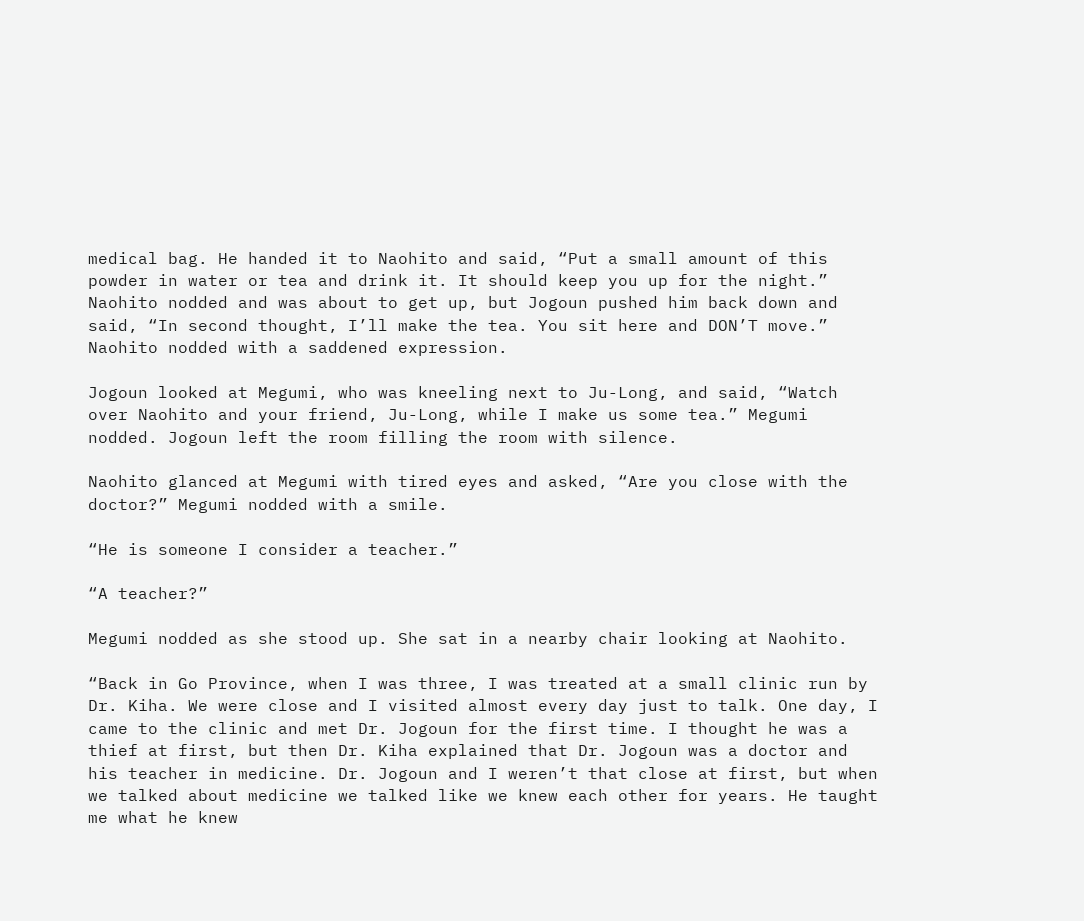medical bag. He handed it to Naohito and said, “Put a small amount of this powder in water or tea and drink it. It should keep you up for the night.” Naohito nodded and was about to get up, but Jogoun pushed him back down and said, “In second thought, I’ll make the tea. You sit here and DON’T move.” Naohito nodded with a saddened expression.

Jogoun looked at Megumi, who was kneeling next to Ju-Long, and said, “Watch over Naohito and your friend, Ju-Long, while I make us some tea.” Megumi nodded. Jogoun left the room filling the room with silence.

Naohito glanced at Megumi with tired eyes and asked, “Are you close with the doctor?” Megumi nodded with a smile.

“He is someone I consider a teacher.”

“A teacher?”

Megumi nodded as she stood up. She sat in a nearby chair looking at Naohito.

“Back in Go Province, when I was three, I was treated at a small clinic run by Dr. Kiha. We were close and I visited almost every day just to talk. One day, I came to the clinic and met Dr. Jogoun for the first time. I thought he was a thief at first, but then Dr. Kiha explained that Dr. Jogoun was a doctor and his teacher in medicine. Dr. Jogoun and I weren’t that close at first, but when we talked about medicine we talked like we knew each other for years. He taught me what he knew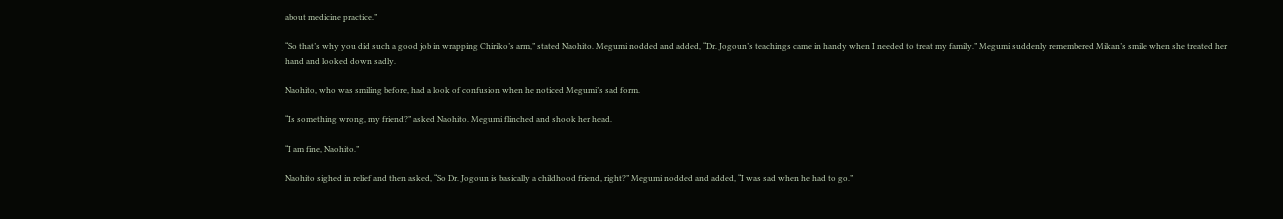about medicine practice.”

“So that’s why you did such a good job in wrapping Chiriko’s arm,” stated Naohito. Megumi nodded and added, “Dr. Jogoun’s teachings came in handy when I needed to treat my family.” Megumi suddenly remembered Mikan’s smile when she treated her hand and looked down sadly.

Naohito, who was smiling before, had a look of confusion when he noticed Megumi’s sad form.

“Is something wrong, my friend?” asked Naohito. Megumi flinched and shook her head.

“I am fine, Naohito.”

Naohito sighed in relief and then asked, “So Dr. Jogoun is basically a childhood friend, right?” Megumi nodded and added, “I was sad when he had to go.”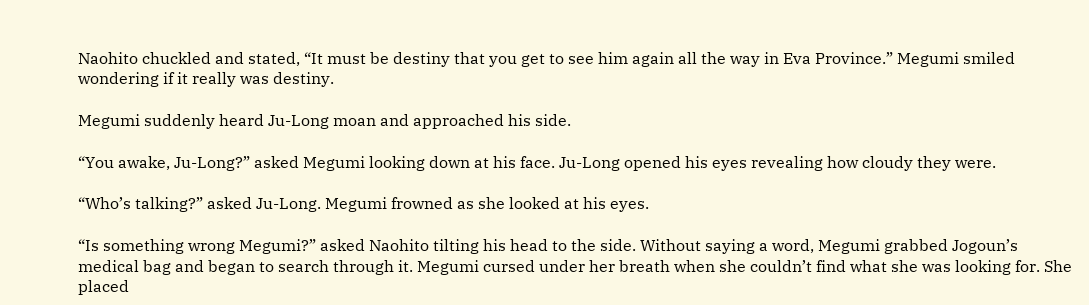Naohito chuckled and stated, “It must be destiny that you get to see him again all the way in Eva Province.” Megumi smiled wondering if it really was destiny.

Megumi suddenly heard Ju-Long moan and approached his side.

“You awake, Ju-Long?” asked Megumi looking down at his face. Ju-Long opened his eyes revealing how cloudy they were.

“Who’s talking?” asked Ju-Long. Megumi frowned as she looked at his eyes.

“Is something wrong Megumi?” asked Naohito tilting his head to the side. Without saying a word, Megumi grabbed Jogoun’s medical bag and began to search through it. Megumi cursed under her breath when she couldn’t find what she was looking for. She placed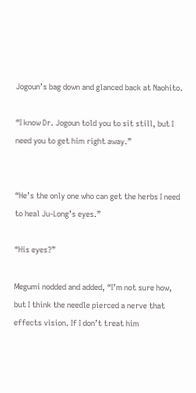Jogoun’s bag down and glanced back at Naohito.

“I know Dr. Jogoun told you to sit still, but I need you to get him right away.”


“He’s the only one who can get the herbs I need to heal Ju-Long’s eyes.”

“His eyes?”

Megumi nodded and added, “I’m not sure how, but I think the needle pierced a nerve that effects vision. If I don’t treat him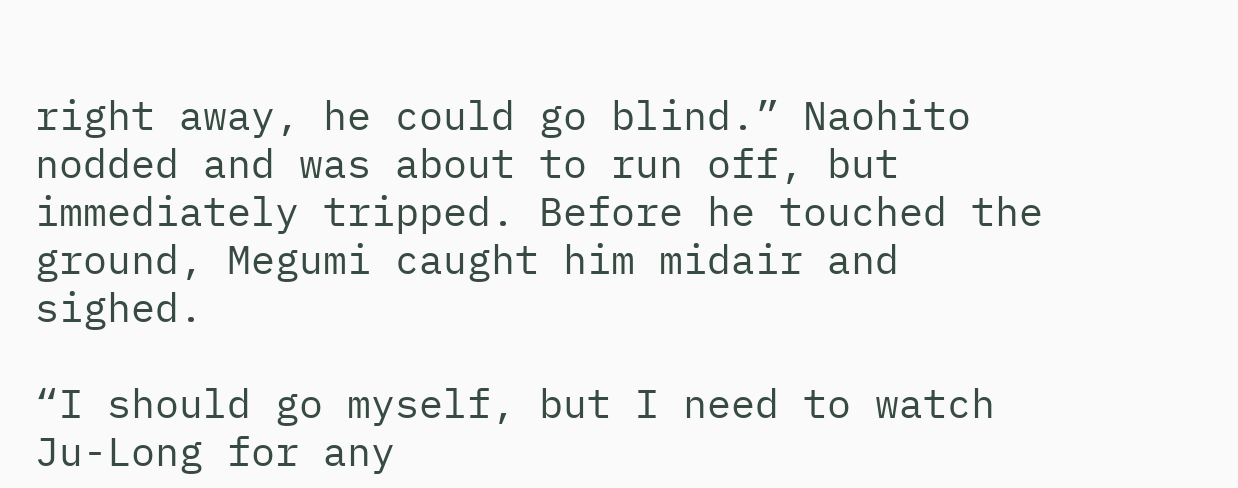right away, he could go blind.” Naohito nodded and was about to run off, but immediately tripped. Before he touched the ground, Megumi caught him midair and sighed.

“I should go myself, but I need to watch Ju-Long for any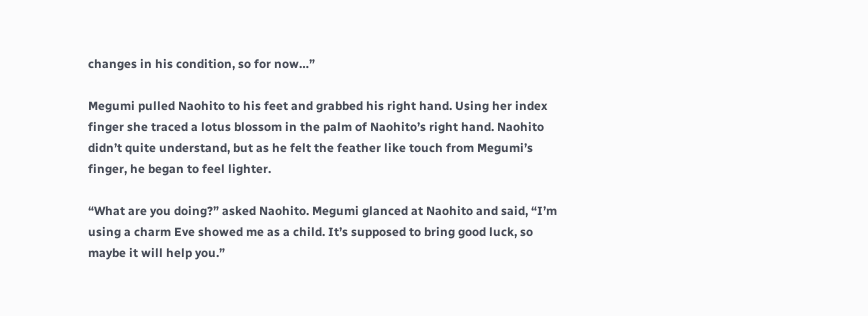changes in his condition, so for now…”

Megumi pulled Naohito to his feet and grabbed his right hand. Using her index finger she traced a lotus blossom in the palm of Naohito’s right hand. Naohito didn’t quite understand, but as he felt the feather like touch from Megumi’s finger, he began to feel lighter.

“What are you doing?” asked Naohito. Megumi glanced at Naohito and said, “I’m using a charm Eve showed me as a child. It’s supposed to bring good luck, so maybe it will help you.”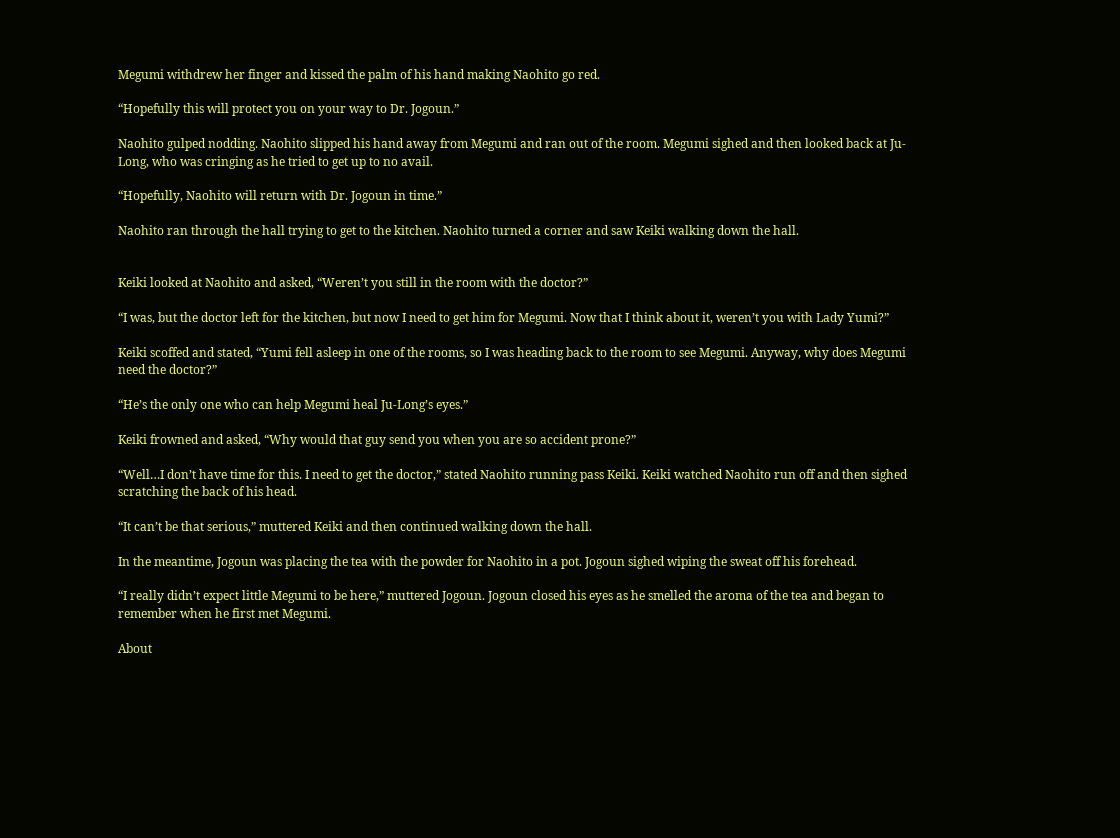Megumi withdrew her finger and kissed the palm of his hand making Naohito go red.

“Hopefully this will protect you on your way to Dr. Jogoun.”

Naohito gulped nodding. Naohito slipped his hand away from Megumi and ran out of the room. Megumi sighed and then looked back at Ju-Long, who was cringing as he tried to get up to no avail.

“Hopefully, Naohito will return with Dr. Jogoun in time.”

Naohito ran through the hall trying to get to the kitchen. Naohito turned a corner and saw Keiki walking down the hall.


Keiki looked at Naohito and asked, “Weren’t you still in the room with the doctor?”

“I was, but the doctor left for the kitchen, but now I need to get him for Megumi. Now that I think about it, weren’t you with Lady Yumi?”

Keiki scoffed and stated, “Yumi fell asleep in one of the rooms, so I was heading back to the room to see Megumi. Anyway, why does Megumi need the doctor?”

“He’s the only one who can help Megumi heal Ju-Long’s eyes.”

Keiki frowned and asked, “Why would that guy send you when you are so accident prone?”

“Well…I don’t have time for this. I need to get the doctor,” stated Naohito running pass Keiki. Keiki watched Naohito run off and then sighed scratching the back of his head.

“It can’t be that serious,” muttered Keiki and then continued walking down the hall.

In the meantime, Jogoun was placing the tea with the powder for Naohito in a pot. Jogoun sighed wiping the sweat off his forehead.

“I really didn’t expect little Megumi to be here,” muttered Jogoun. Jogoun closed his eyes as he smelled the aroma of the tea and began to remember when he first met Megumi.

About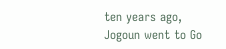ten years ago, Jogoun went to Go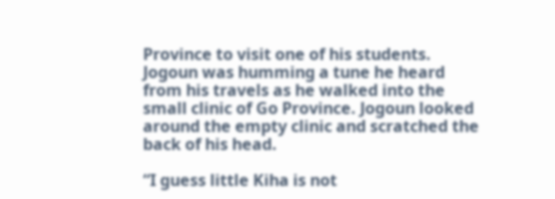Province to visit one of his students. Jogoun was humming a tune he heard from his travels as he walked into the small clinic of Go Province. Jogoun looked around the empty clinic and scratched the back of his head.

“I guess little Kiha is not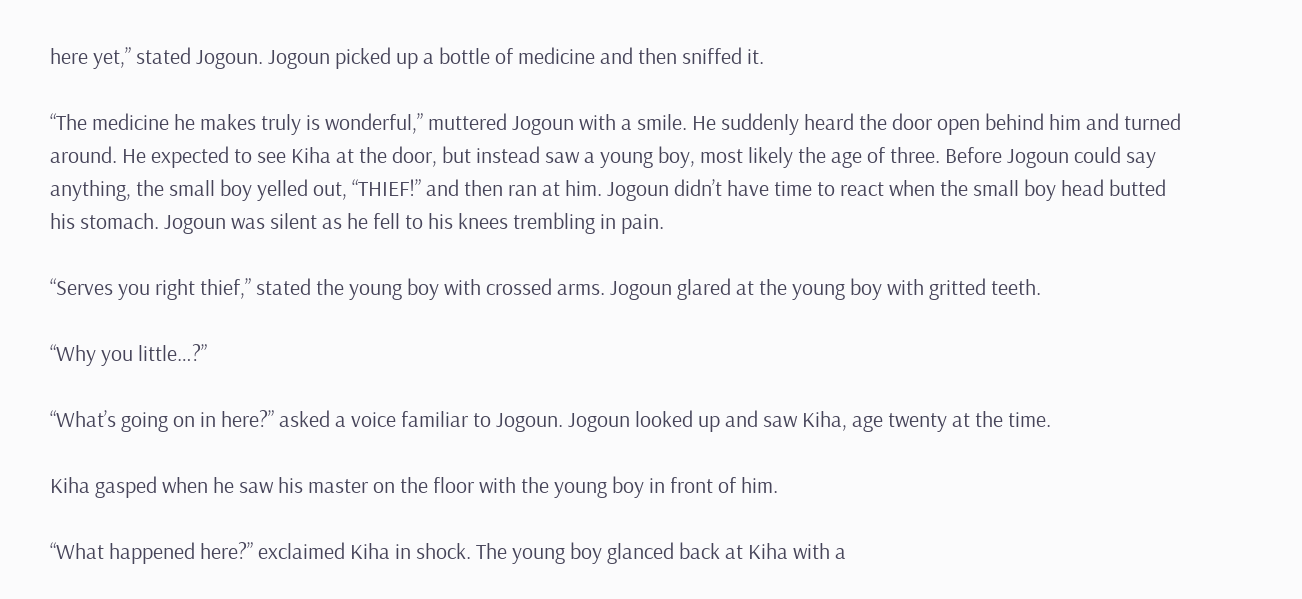here yet,” stated Jogoun. Jogoun picked up a bottle of medicine and then sniffed it.

“The medicine he makes truly is wonderful,” muttered Jogoun with a smile. He suddenly heard the door open behind him and turned around. He expected to see Kiha at the door, but instead saw a young boy, most likely the age of three. Before Jogoun could say anything, the small boy yelled out, “THIEF!” and then ran at him. Jogoun didn’t have time to react when the small boy head butted his stomach. Jogoun was silent as he fell to his knees trembling in pain.

“Serves you right thief,” stated the young boy with crossed arms. Jogoun glared at the young boy with gritted teeth.

“Why you little…?”

“What’s going on in here?” asked a voice familiar to Jogoun. Jogoun looked up and saw Kiha, age twenty at the time.

Kiha gasped when he saw his master on the floor with the young boy in front of him.

“What happened here?” exclaimed Kiha in shock. The young boy glanced back at Kiha with a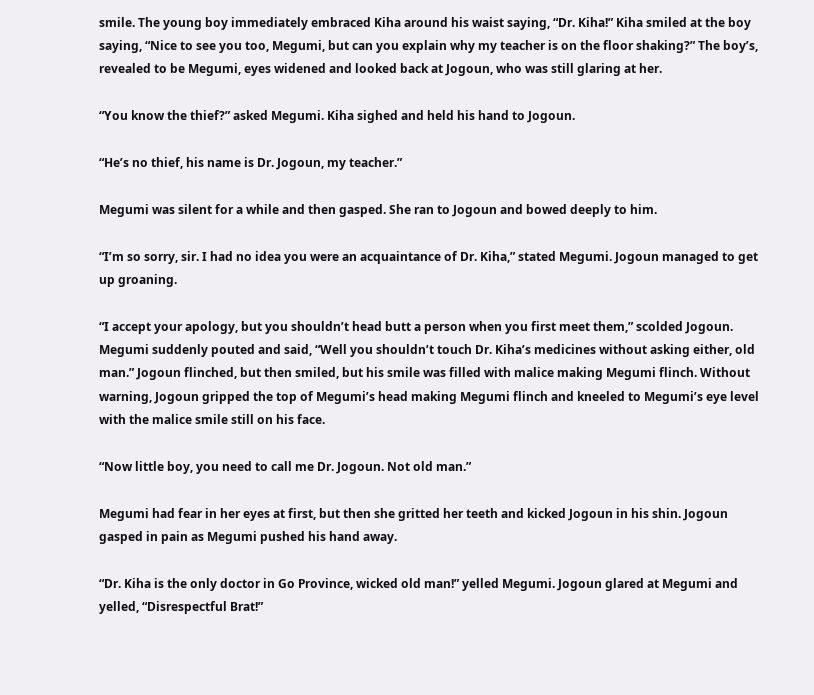smile. The young boy immediately embraced Kiha around his waist saying, “Dr. Kiha!” Kiha smiled at the boy saying, “Nice to see you too, Megumi, but can you explain why my teacher is on the floor shaking?” The boy’s, revealed to be Megumi, eyes widened and looked back at Jogoun, who was still glaring at her.

“You know the thief?” asked Megumi. Kiha sighed and held his hand to Jogoun.

“He’s no thief, his name is Dr. Jogoun, my teacher.”

Megumi was silent for a while and then gasped. She ran to Jogoun and bowed deeply to him.

“I’m so sorry, sir. I had no idea you were an acquaintance of Dr. Kiha,” stated Megumi. Jogoun managed to get up groaning.

“I accept your apology, but you shouldn’t head butt a person when you first meet them,” scolded Jogoun. Megumi suddenly pouted and said, “Well you shouldn’t touch Dr. Kiha’s medicines without asking either, old man.” Jogoun flinched, but then smiled, but his smile was filled with malice making Megumi flinch. Without warning, Jogoun gripped the top of Megumi’s head making Megumi flinch and kneeled to Megumi’s eye level with the malice smile still on his face.

“Now little boy, you need to call me Dr. Jogoun. Not old man.”

Megumi had fear in her eyes at first, but then she gritted her teeth and kicked Jogoun in his shin. Jogoun gasped in pain as Megumi pushed his hand away.

“Dr. Kiha is the only doctor in Go Province, wicked old man!” yelled Megumi. Jogoun glared at Megumi and yelled, “Disrespectful Brat!”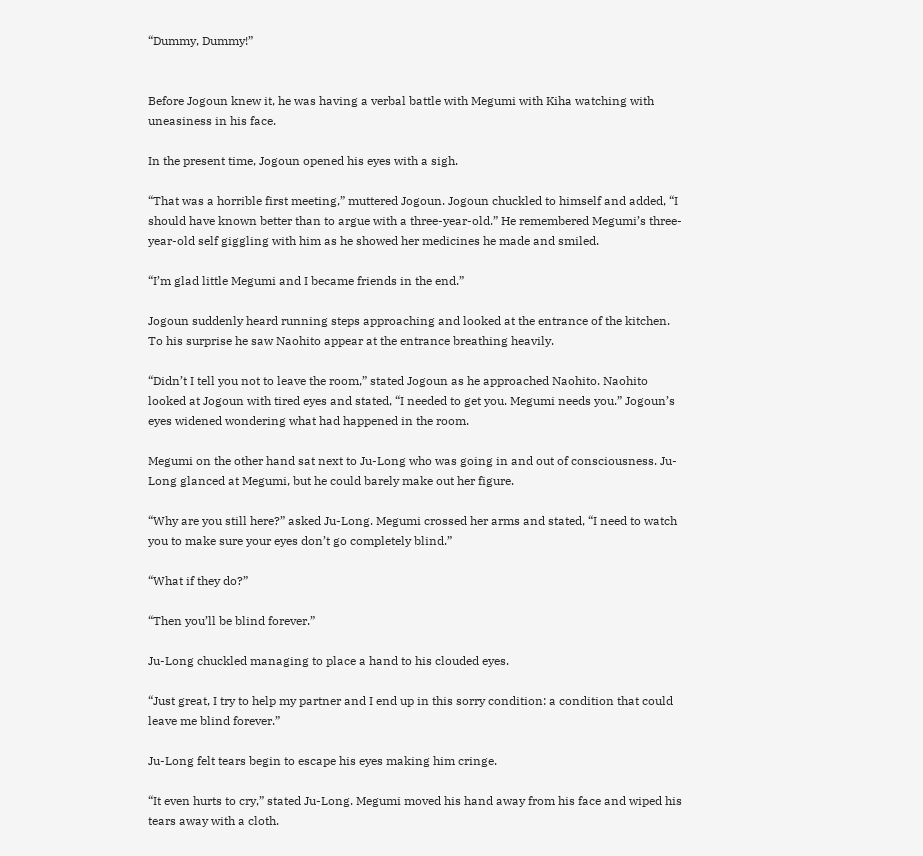“Dummy, Dummy!”


Before Jogoun knew it, he was having a verbal battle with Megumi with Kiha watching with uneasiness in his face.

In the present time, Jogoun opened his eyes with a sigh.

“That was a horrible first meeting,” muttered Jogoun. Jogoun chuckled to himself and added, “I should have known better than to argue with a three-year-old.” He remembered Megumi’s three-year-old self giggling with him as he showed her medicines he made and smiled.

“I’m glad little Megumi and I became friends in the end.”

Jogoun suddenly heard running steps approaching and looked at the entrance of the kitchen. To his surprise he saw Naohito appear at the entrance breathing heavily.

“Didn’t I tell you not to leave the room,” stated Jogoun as he approached Naohito. Naohito looked at Jogoun with tired eyes and stated, “I needed to get you. Megumi needs you.” Jogoun’s eyes widened wondering what had happened in the room.

Megumi on the other hand sat next to Ju-Long who was going in and out of consciousness. Ju-Long glanced at Megumi, but he could barely make out her figure.

“Why are you still here?” asked Ju-Long. Megumi crossed her arms and stated, “I need to watch you to make sure your eyes don’t go completely blind.”

“What if they do?”

“Then you’ll be blind forever.”

Ju-Long chuckled managing to place a hand to his clouded eyes.

“Just great, I try to help my partner and I end up in this sorry condition: a condition that could leave me blind forever.”

Ju-Long felt tears begin to escape his eyes making him cringe.

“It even hurts to cry,” stated Ju-Long. Megumi moved his hand away from his face and wiped his tears away with a cloth.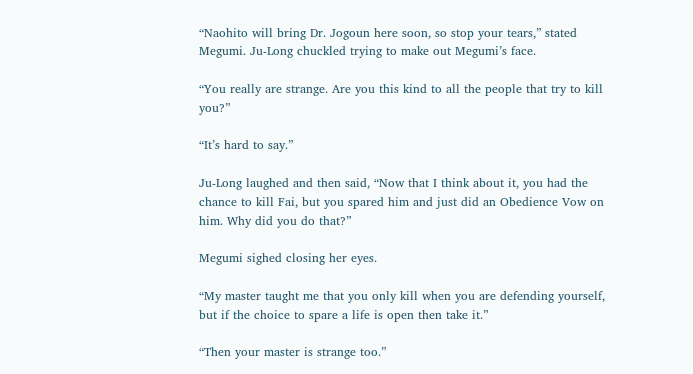“Naohito will bring Dr. Jogoun here soon, so stop your tears,” stated Megumi. Ju-Long chuckled trying to make out Megumi’s face.

“You really are strange. Are you this kind to all the people that try to kill you?”

“It’s hard to say.”

Ju-Long laughed and then said, “Now that I think about it, you had the chance to kill Fai, but you spared him and just did an Obedience Vow on him. Why did you do that?”

Megumi sighed closing her eyes.

“My master taught me that you only kill when you are defending yourself, but if the choice to spare a life is open then take it.”

“Then your master is strange too.”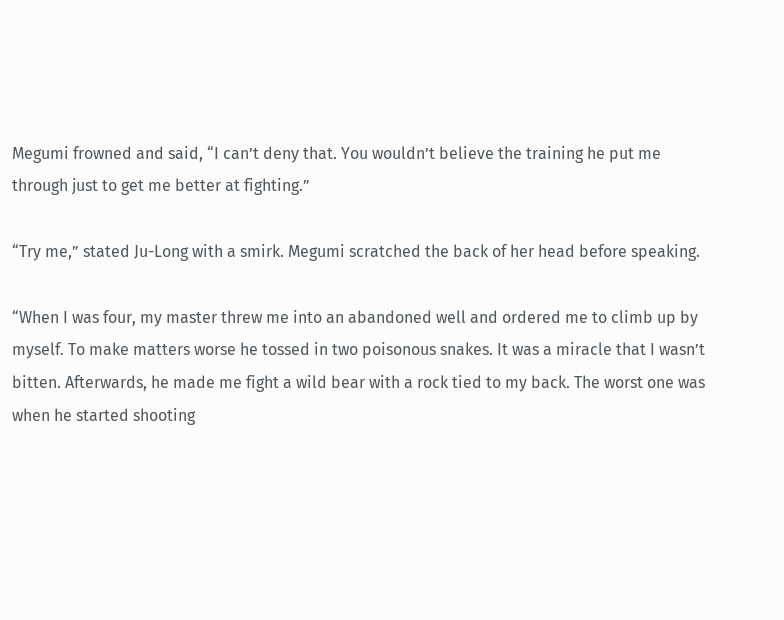Megumi frowned and said, “I can’t deny that. You wouldn’t believe the training he put me through just to get me better at fighting.”

“Try me,” stated Ju-Long with a smirk. Megumi scratched the back of her head before speaking.

“When I was four, my master threw me into an abandoned well and ordered me to climb up by myself. To make matters worse he tossed in two poisonous snakes. It was a miracle that I wasn’t bitten. Afterwards, he made me fight a wild bear with a rock tied to my back. The worst one was when he started shooting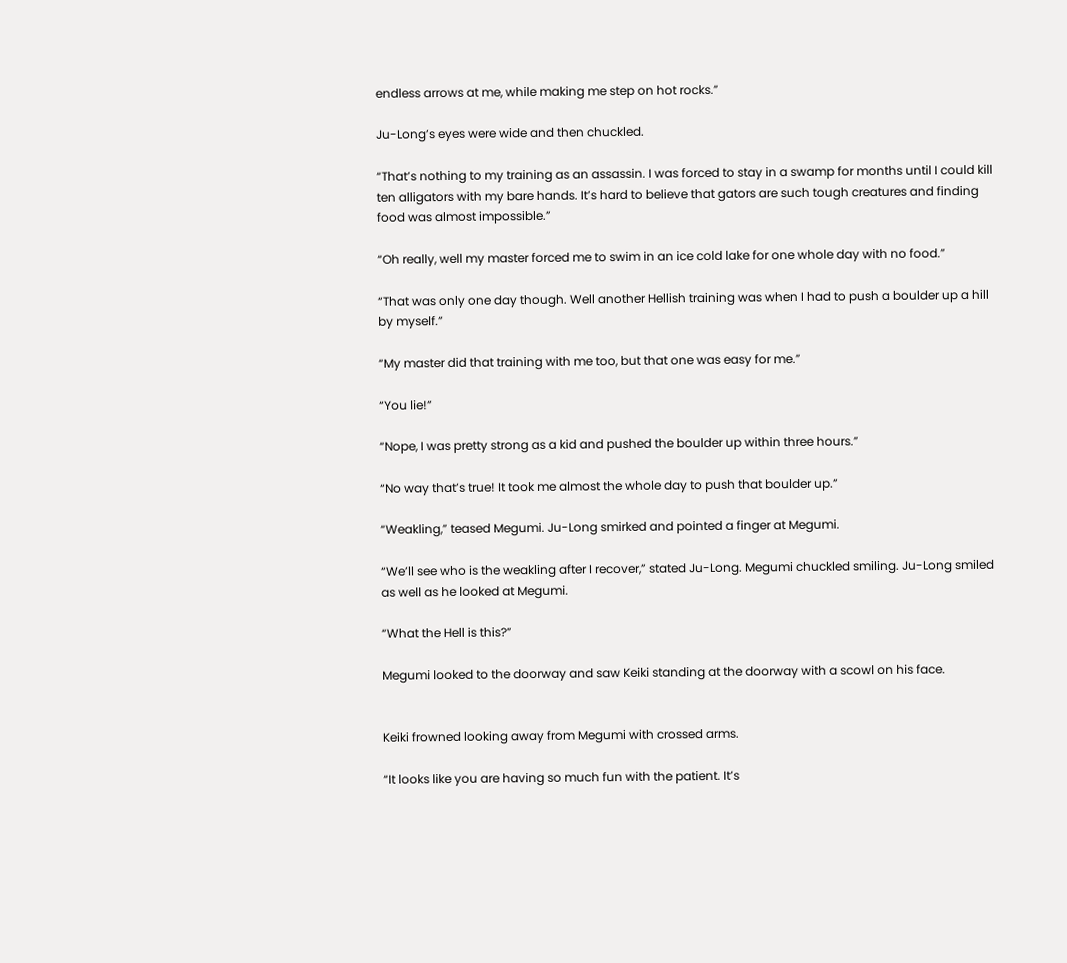endless arrows at me, while making me step on hot rocks.”

Ju-Long’s eyes were wide and then chuckled.

“That’s nothing to my training as an assassin. I was forced to stay in a swamp for months until I could kill ten alligators with my bare hands. It’s hard to believe that gators are such tough creatures and finding food was almost impossible.”

“Oh really, well my master forced me to swim in an ice cold lake for one whole day with no food.”

“That was only one day though. Well another Hellish training was when I had to push a boulder up a hill by myself.”

“My master did that training with me too, but that one was easy for me.”

“You lie!”

“Nope, I was pretty strong as a kid and pushed the boulder up within three hours.”

“No way that’s true! It took me almost the whole day to push that boulder up.”

“Weakling,” teased Megumi. Ju-Long smirked and pointed a finger at Megumi.

“We’ll see who is the weakling after I recover,” stated Ju-Long. Megumi chuckled smiling. Ju-Long smiled as well as he looked at Megumi.

“What the Hell is this?”

Megumi looked to the doorway and saw Keiki standing at the doorway with a scowl on his face.


Keiki frowned looking away from Megumi with crossed arms.

“It looks like you are having so much fun with the patient. It’s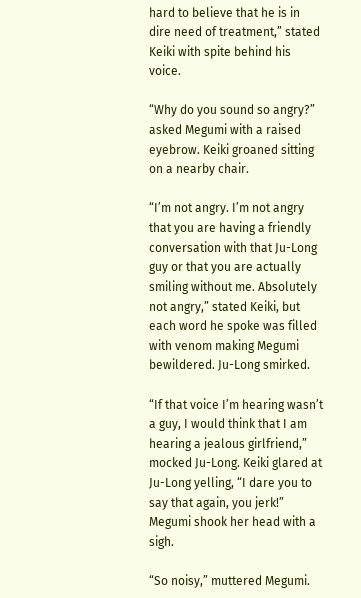hard to believe that he is in dire need of treatment,” stated Keiki with spite behind his voice.

“Why do you sound so angry?” asked Megumi with a raised eyebrow. Keiki groaned sitting on a nearby chair.

“I’m not angry. I’m not angry that you are having a friendly conversation with that Ju-Long guy or that you are actually smiling without me. Absolutely not angry,” stated Keiki, but each word he spoke was filled with venom making Megumi bewildered. Ju-Long smirked.

“If that voice I’m hearing wasn’t a guy, I would think that I am hearing a jealous girlfriend,” mocked Ju-Long. Keiki glared at Ju-Long yelling, “I dare you to say that again, you jerk!” Megumi shook her head with a sigh.

“So noisy,” muttered Megumi.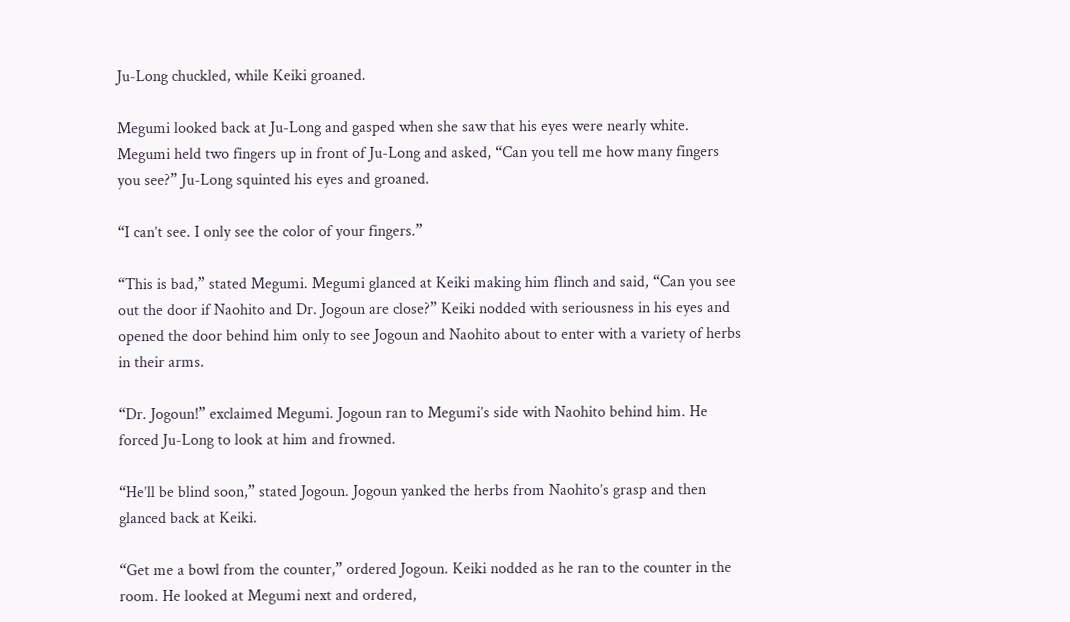Ju-Long chuckled, while Keiki groaned.

Megumi looked back at Ju-Long and gasped when she saw that his eyes were nearly white. Megumi held two fingers up in front of Ju-Long and asked, “Can you tell me how many fingers you see?” Ju-Long squinted his eyes and groaned.

“I can’t see. I only see the color of your fingers.”

“This is bad,” stated Megumi. Megumi glanced at Keiki making him flinch and said, “Can you see out the door if Naohito and Dr. Jogoun are close?” Keiki nodded with seriousness in his eyes and opened the door behind him only to see Jogoun and Naohito about to enter with a variety of herbs in their arms.

“Dr. Jogoun!” exclaimed Megumi. Jogoun ran to Megumi’s side with Naohito behind him. He forced Ju-Long to look at him and frowned.

“He’ll be blind soon,” stated Jogoun. Jogoun yanked the herbs from Naohito’s grasp and then glanced back at Keiki.

“Get me a bowl from the counter,” ordered Jogoun. Keiki nodded as he ran to the counter in the room. He looked at Megumi next and ordered,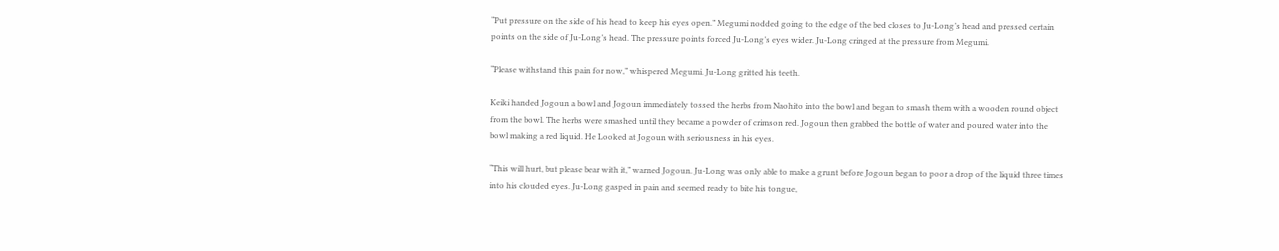“Put pressure on the side of his head to keep his eyes open.” Megumi nodded going to the edge of the bed closes to Ju-Long’s head and pressed certain points on the side of Ju-Long’s head. The pressure points forced Ju-Long’s eyes wider. Ju-Long cringed at the pressure from Megumi.

“Please withstand this pain for now,” whispered Megumi. Ju-Long gritted his teeth.

Keiki handed Jogoun a bowl and Jogoun immediately tossed the herbs from Naohito into the bowl and began to smash them with a wooden round object from the bowl. The herbs were smashed until they became a powder of crimson red. Jogoun then grabbed the bottle of water and poured water into the bowl making a red liquid. He Looked at Jogoun with seriousness in his eyes.

“This will hurt, but please bear with it,” warned Jogoun. Ju-Long was only able to make a grunt before Jogoun began to poor a drop of the liquid three times into his clouded eyes. Ju-Long gasped in pain and seemed ready to bite his tongue,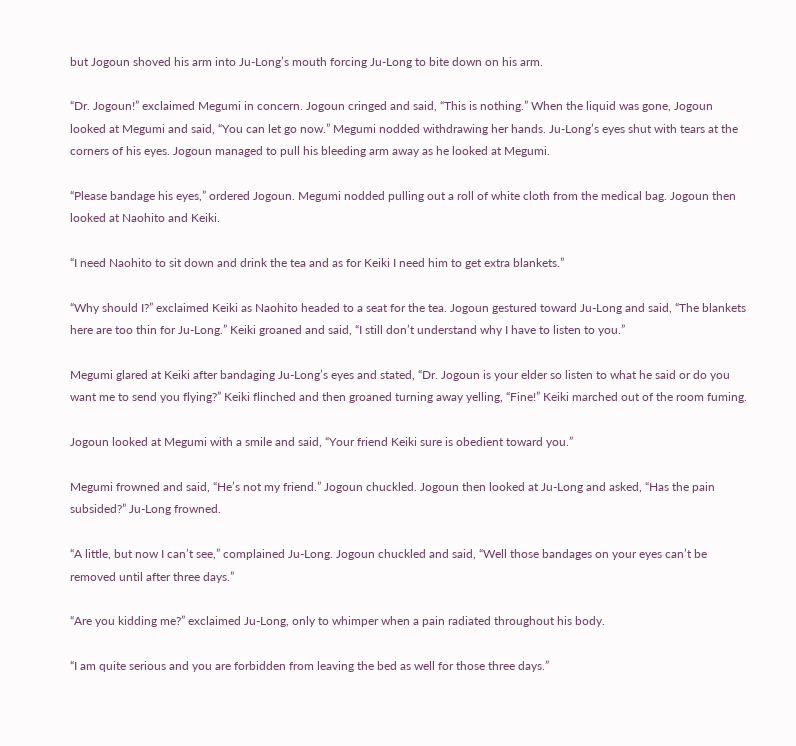but Jogoun shoved his arm into Ju-Long’s mouth forcing Ju-Long to bite down on his arm.

“Dr. Jogoun!” exclaimed Megumi in concern. Jogoun cringed and said, “This is nothing.” When the liquid was gone, Jogoun looked at Megumi and said, “You can let go now.” Megumi nodded withdrawing her hands. Ju-Long’s eyes shut with tears at the corners of his eyes. Jogoun managed to pull his bleeding arm away as he looked at Megumi.

“Please bandage his eyes,” ordered Jogoun. Megumi nodded pulling out a roll of white cloth from the medical bag. Jogoun then looked at Naohito and Keiki.

“I need Naohito to sit down and drink the tea and as for Keiki I need him to get extra blankets.”

“Why should I?” exclaimed Keiki as Naohito headed to a seat for the tea. Jogoun gestured toward Ju-Long and said, “The blankets here are too thin for Ju-Long.” Keiki groaned and said, “I still don’t understand why I have to listen to you.”

Megumi glared at Keiki after bandaging Ju-Long’s eyes and stated, “Dr. Jogoun is your elder so listen to what he said or do you want me to send you flying?” Keiki flinched and then groaned turning away yelling, “Fine!” Keiki marched out of the room fuming.

Jogoun looked at Megumi with a smile and said, “Your friend Keiki sure is obedient toward you.”

Megumi frowned and said, “He’s not my friend.” Jogoun chuckled. Jogoun then looked at Ju-Long and asked, “Has the pain subsided?” Ju-Long frowned.

“A little, but now I can’t see,” complained Ju-Long. Jogoun chuckled and said, “Well those bandages on your eyes can’t be removed until after three days.”

“Are you kidding me?” exclaimed Ju-Long, only to whimper when a pain radiated throughout his body.

“I am quite serious and you are forbidden from leaving the bed as well for those three days.”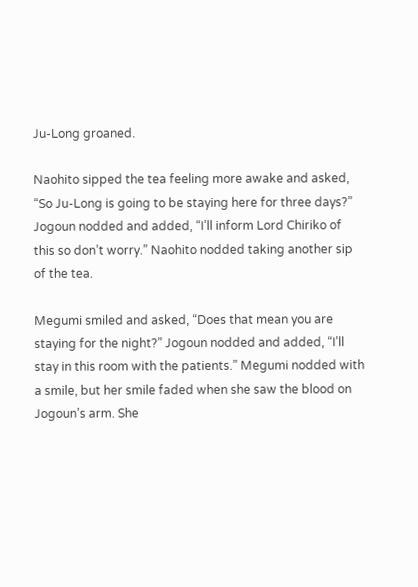Ju-Long groaned.

Naohito sipped the tea feeling more awake and asked, “So Ju-Long is going to be staying here for three days?” Jogoun nodded and added, “I’ll inform Lord Chiriko of this so don’t worry.” Naohito nodded taking another sip of the tea.

Megumi smiled and asked, “Does that mean you are staying for the night?” Jogoun nodded and added, “I’ll stay in this room with the patients.” Megumi nodded with a smile, but her smile faded when she saw the blood on Jogoun’s arm. She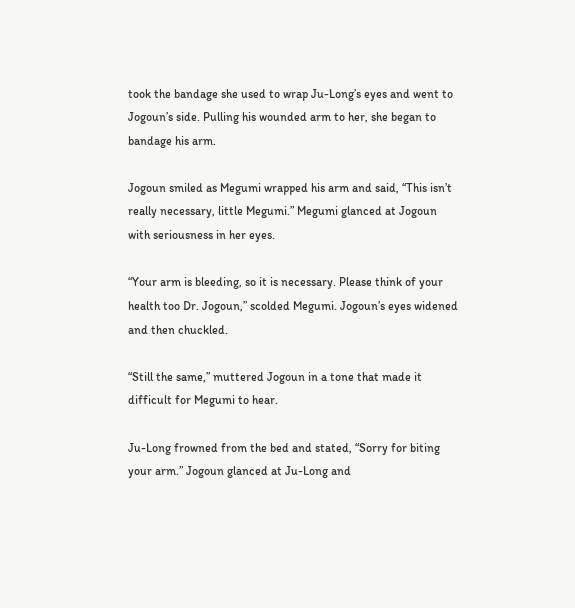took the bandage she used to wrap Ju-Long’s eyes and went to Jogoun’s side. Pulling his wounded arm to her, she began to bandage his arm.

Jogoun smiled as Megumi wrapped his arm and said, “This isn’t really necessary, little Megumi.” Megumi glanced at Jogoun with seriousness in her eyes.

“Your arm is bleeding, so it is necessary. Please think of your health too Dr. Jogoun,” scolded Megumi. Jogoun’s eyes widened and then chuckled.

“Still the same,” muttered Jogoun in a tone that made it difficult for Megumi to hear.

Ju-Long frowned from the bed and stated, “Sorry for biting your arm.” Jogoun glanced at Ju-Long and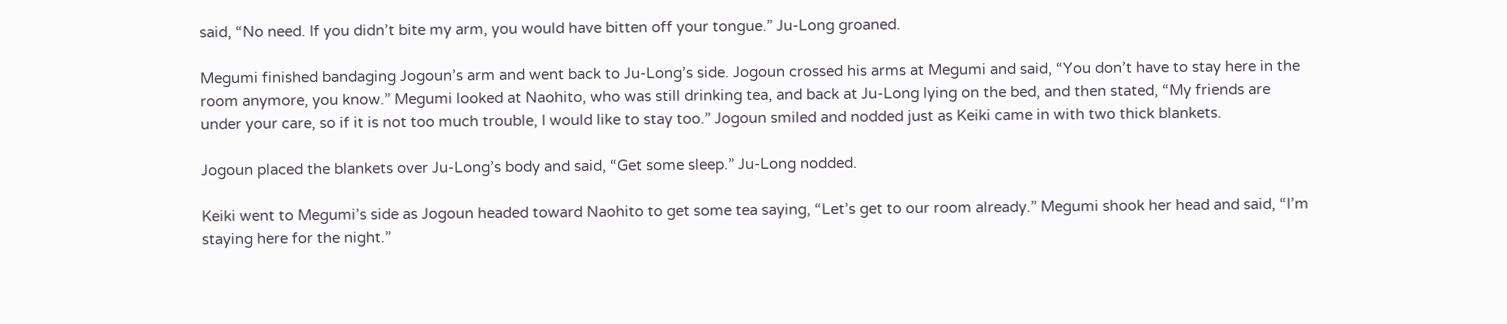said, “No need. If you didn’t bite my arm, you would have bitten off your tongue.” Ju-Long groaned.

Megumi finished bandaging Jogoun’s arm and went back to Ju-Long’s side. Jogoun crossed his arms at Megumi and said, “You don’t have to stay here in the room anymore, you know.” Megumi looked at Naohito, who was still drinking tea, and back at Ju-Long lying on the bed, and then stated, “My friends are under your care, so if it is not too much trouble, I would like to stay too.” Jogoun smiled and nodded just as Keiki came in with two thick blankets.

Jogoun placed the blankets over Ju-Long’s body and said, “Get some sleep.” Ju-Long nodded.

Keiki went to Megumi’s side as Jogoun headed toward Naohito to get some tea saying, “Let’s get to our room already.” Megumi shook her head and said, “I’m staying here for the night.”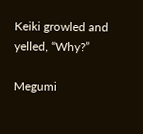Keiki growled and yelled, “Why?”

Megumi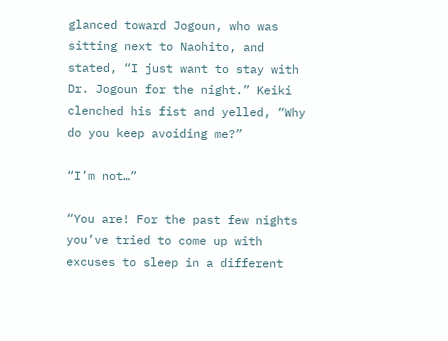glanced toward Jogoun, who was sitting next to Naohito, and stated, “I just want to stay with Dr. Jogoun for the night.” Keiki clenched his fist and yelled, “Why do you keep avoiding me?”

“I’m not…”

“You are! For the past few nights you’ve tried to come up with excuses to sleep in a different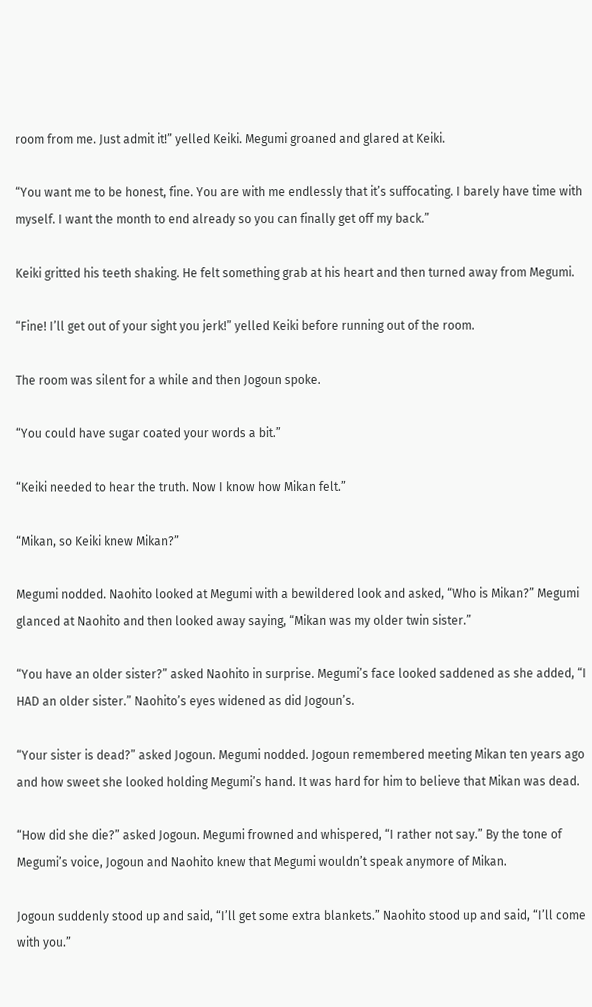room from me. Just admit it!” yelled Keiki. Megumi groaned and glared at Keiki.

“You want me to be honest, fine. You are with me endlessly that it’s suffocating. I barely have time with myself. I want the month to end already so you can finally get off my back.”

Keiki gritted his teeth shaking. He felt something grab at his heart and then turned away from Megumi.

“Fine! I’ll get out of your sight you jerk!” yelled Keiki before running out of the room.

The room was silent for a while and then Jogoun spoke.

“You could have sugar coated your words a bit.”

“Keiki needed to hear the truth. Now I know how Mikan felt.”

“Mikan, so Keiki knew Mikan?”

Megumi nodded. Naohito looked at Megumi with a bewildered look and asked, “Who is Mikan?” Megumi glanced at Naohito and then looked away saying, “Mikan was my older twin sister.”

“You have an older sister?” asked Naohito in surprise. Megumi’s face looked saddened as she added, “I HAD an older sister.” Naohito’s eyes widened as did Jogoun’s.

“Your sister is dead?” asked Jogoun. Megumi nodded. Jogoun remembered meeting Mikan ten years ago and how sweet she looked holding Megumi’s hand. It was hard for him to believe that Mikan was dead.

“How did she die?” asked Jogoun. Megumi frowned and whispered, “I rather not say.” By the tone of Megumi’s voice, Jogoun and Naohito knew that Megumi wouldn’t speak anymore of Mikan.

Jogoun suddenly stood up and said, “I’ll get some extra blankets.” Naohito stood up and said, “I’ll come with you.”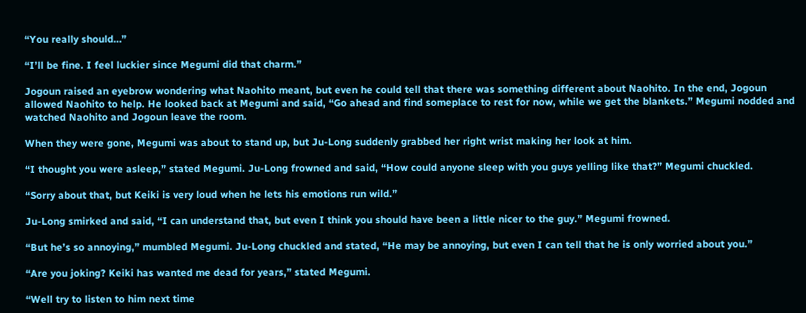“You really should…”

“I’ll be fine. I feel luckier since Megumi did that charm.”

Jogoun raised an eyebrow wondering what Naohito meant, but even he could tell that there was something different about Naohito. In the end, Jogoun allowed Naohito to help. He looked back at Megumi and said, “Go ahead and find someplace to rest for now, while we get the blankets.” Megumi nodded and watched Naohito and Jogoun leave the room.

When they were gone, Megumi was about to stand up, but Ju-Long suddenly grabbed her right wrist making her look at him.

“I thought you were asleep,” stated Megumi. Ju-Long frowned and said, “How could anyone sleep with you guys yelling like that?” Megumi chuckled.

“Sorry about that, but Keiki is very loud when he lets his emotions run wild.”

Ju-Long smirked and said, “I can understand that, but even I think you should have been a little nicer to the guy.” Megumi frowned.

“But he’s so annoying,” mumbled Megumi. Ju-Long chuckled and stated, “He may be annoying, but even I can tell that he is only worried about you.”

“Are you joking? Keiki has wanted me dead for years,” stated Megumi.

“Well try to listen to him next time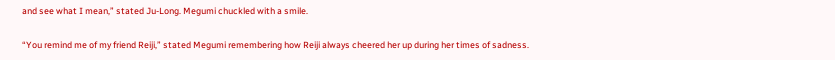and see what I mean,” stated Ju-Long. Megumi chuckled with a smile.

“You remind me of my friend Reiji,” stated Megumi remembering how Reiji always cheered her up during her times of sadness.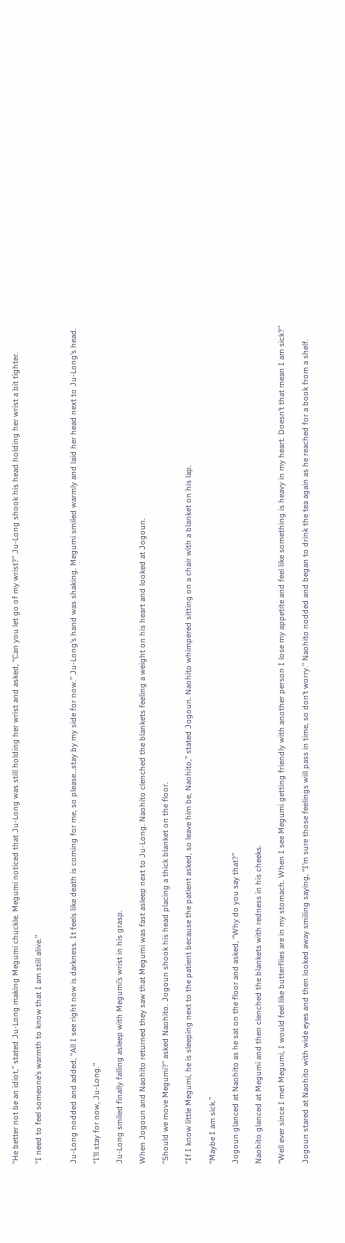“He better not be an idiot,” stated Ju-Long making Megumi chuckle. Megumi noticed that Ju-Long was still holding her wrist and asked, “Can you let go of my wrist?” Ju-Long shook his head holding her wrist a bit tighter.

“I need to feel someone’s warmth to know that I am still alive.”


Ju-Long nodded and added, “All I see right now is darkness. It feels like death is coming for me, so please…stay by my side for now.” Ju-Long’s hand was shaking. Megumi smiled warmly and laid her head next to Ju-Long’s head.

“I’ll stay for now, Ju-Long.”

Ju-Long smiled finally falling asleep with Megumi’s wrist in his grasp.

When Jogoun and Naohito returned they saw that Megumi was fast asleep next to Ju-Long. Naohito clenched the blankets feeling a weight on his heart and looked at Jogoun.

“Should we move Megumi?” asked Naohito. Jogoun shook his head placing a thick blanket on the floor.

“If I know little Megumi, he is sleeping next to the patient because the patient asked, so leave him be, Naohito,” stated Jogoun. Naohito whimpered sitting on a chair with a blanket on his lap.

“Maybe I am sick.”

Jogoun glanced at Naohito as he sat on the floor and asked, “Why do you say that?”

Naohito glanced at Megumi and then clenched the blankets with redness in his cheeks.

“Well ever since I met Megumi, I would feel like butterflies are in my stomach. When I see Megumi getting friendly with another person I lose my appetite and feel like something is heavy in my heart. Doesn’t that mean I am sick?”

Jogoun stared at Naohito with wide eyes and then looked away smiling saying, “I’m sure those feelings will pass in time, so don’t worry.” Naohito nodded and began to drink the tea again as he reached for a book from a shelf.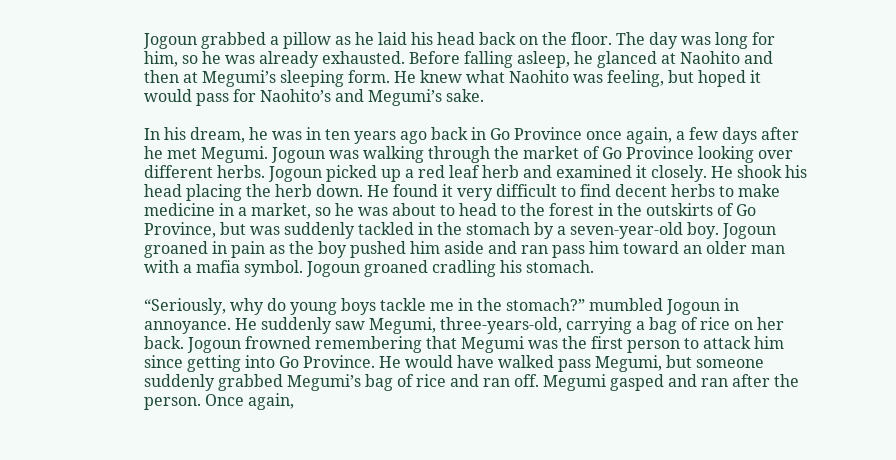Jogoun grabbed a pillow as he laid his head back on the floor. The day was long for him, so he was already exhausted. Before falling asleep, he glanced at Naohito and then at Megumi’s sleeping form. He knew what Naohito was feeling, but hoped it would pass for Naohito’s and Megumi’s sake.

In his dream, he was in ten years ago back in Go Province once again, a few days after he met Megumi. Jogoun was walking through the market of Go Province looking over different herbs. Jogoun picked up a red leaf herb and examined it closely. He shook his head placing the herb down. He found it very difficult to find decent herbs to make medicine in a market, so he was about to head to the forest in the outskirts of Go Province, but was suddenly tackled in the stomach by a seven-year-old boy. Jogoun groaned in pain as the boy pushed him aside and ran pass him toward an older man with a mafia symbol. Jogoun groaned cradling his stomach.

“Seriously, why do young boys tackle me in the stomach?” mumbled Jogoun in annoyance. He suddenly saw Megumi, three-years-old, carrying a bag of rice on her back. Jogoun frowned remembering that Megumi was the first person to attack him since getting into Go Province. He would have walked pass Megumi, but someone suddenly grabbed Megumi’s bag of rice and ran off. Megumi gasped and ran after the person. Once again,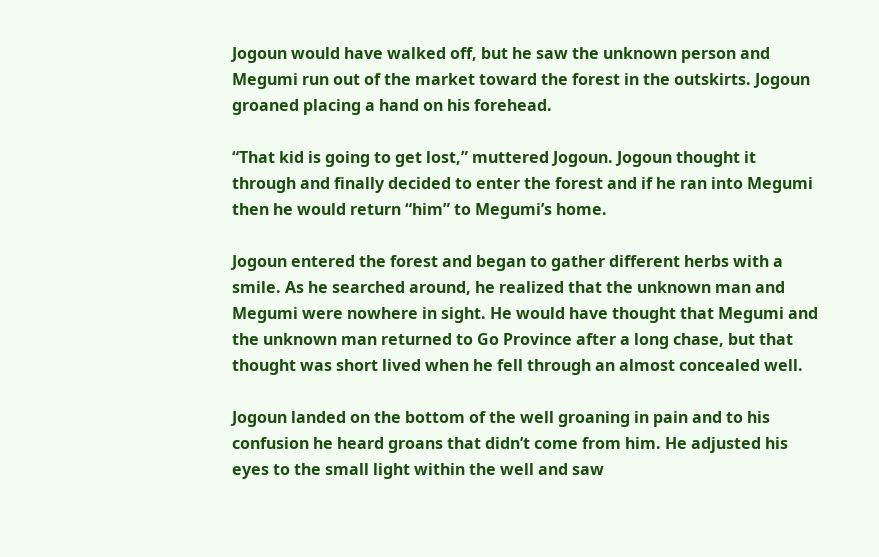Jogoun would have walked off, but he saw the unknown person and Megumi run out of the market toward the forest in the outskirts. Jogoun groaned placing a hand on his forehead.

“That kid is going to get lost,” muttered Jogoun. Jogoun thought it through and finally decided to enter the forest and if he ran into Megumi then he would return “him” to Megumi’s home.

Jogoun entered the forest and began to gather different herbs with a smile. As he searched around, he realized that the unknown man and Megumi were nowhere in sight. He would have thought that Megumi and the unknown man returned to Go Province after a long chase, but that thought was short lived when he fell through an almost concealed well.

Jogoun landed on the bottom of the well groaning in pain and to his confusion he heard groans that didn’t come from him. He adjusted his eyes to the small light within the well and saw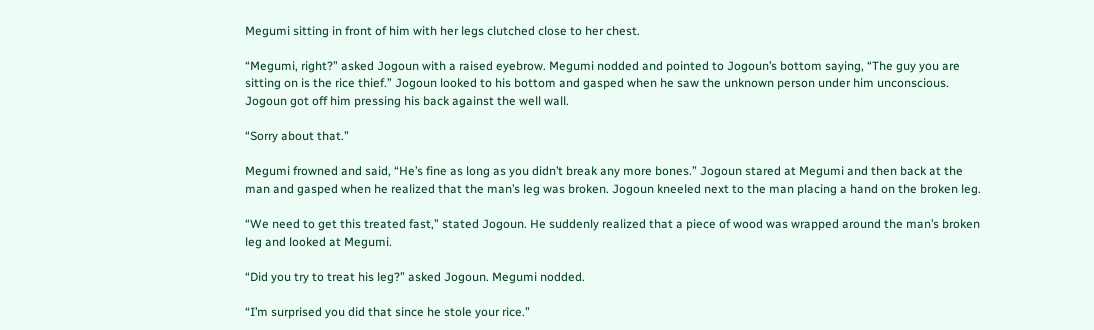Megumi sitting in front of him with her legs clutched close to her chest.

“Megumi, right?” asked Jogoun with a raised eyebrow. Megumi nodded and pointed to Jogoun’s bottom saying, “The guy you are sitting on is the rice thief.” Jogoun looked to his bottom and gasped when he saw the unknown person under him unconscious. Jogoun got off him pressing his back against the well wall.

“Sorry about that.”

Megumi frowned and said, “He’s fine as long as you didn’t break any more bones.” Jogoun stared at Megumi and then back at the man and gasped when he realized that the man’s leg was broken. Jogoun kneeled next to the man placing a hand on the broken leg.

“We need to get this treated fast,” stated Jogoun. He suddenly realized that a piece of wood was wrapped around the man’s broken leg and looked at Megumi.

“Did you try to treat his leg?” asked Jogoun. Megumi nodded.

“I’m surprised you did that since he stole your rice.”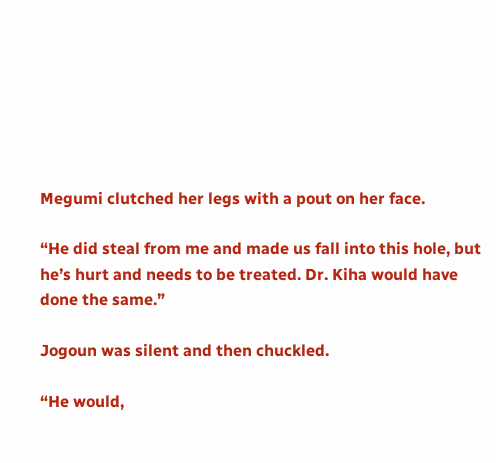Megumi clutched her legs with a pout on her face.

“He did steal from me and made us fall into this hole, but he’s hurt and needs to be treated. Dr. Kiha would have done the same.”

Jogoun was silent and then chuckled.

“He would,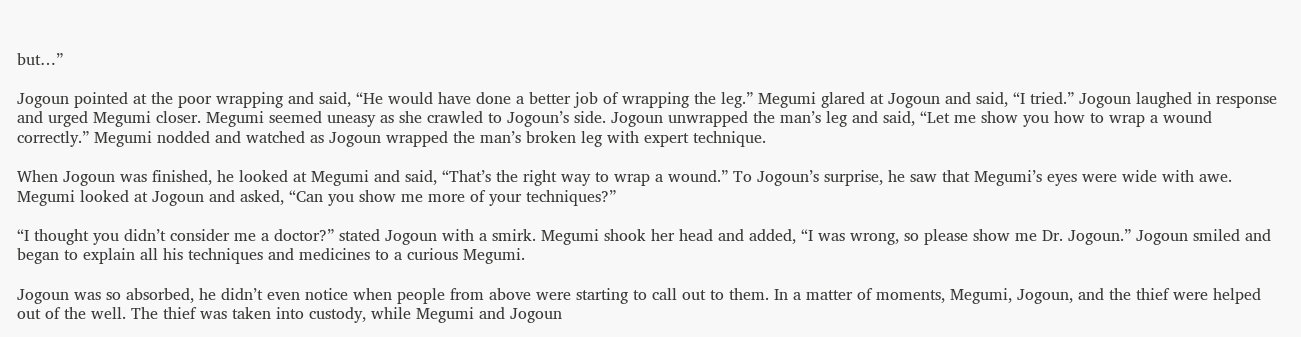but…”

Jogoun pointed at the poor wrapping and said, “He would have done a better job of wrapping the leg.” Megumi glared at Jogoun and said, “I tried.” Jogoun laughed in response and urged Megumi closer. Megumi seemed uneasy as she crawled to Jogoun’s side. Jogoun unwrapped the man’s leg and said, “Let me show you how to wrap a wound correctly.” Megumi nodded and watched as Jogoun wrapped the man’s broken leg with expert technique.

When Jogoun was finished, he looked at Megumi and said, “That’s the right way to wrap a wound.” To Jogoun’s surprise, he saw that Megumi’s eyes were wide with awe. Megumi looked at Jogoun and asked, “Can you show me more of your techniques?”

“I thought you didn’t consider me a doctor?” stated Jogoun with a smirk. Megumi shook her head and added, “I was wrong, so please show me Dr. Jogoun.” Jogoun smiled and began to explain all his techniques and medicines to a curious Megumi.

Jogoun was so absorbed, he didn’t even notice when people from above were starting to call out to them. In a matter of moments, Megumi, Jogoun, and the thief were helped out of the well. The thief was taken into custody, while Megumi and Jogoun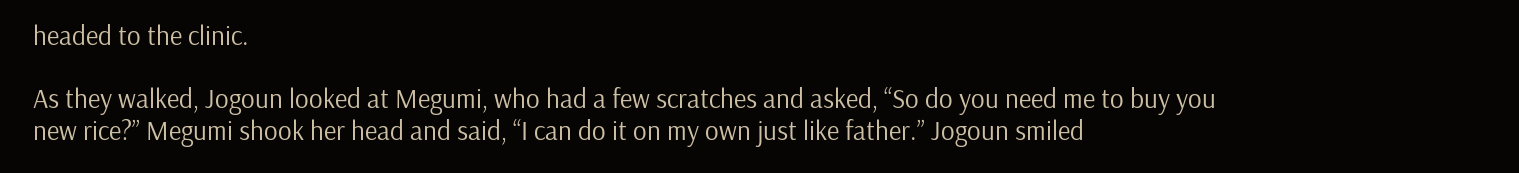headed to the clinic.

As they walked, Jogoun looked at Megumi, who had a few scratches and asked, “So do you need me to buy you new rice?” Megumi shook her head and said, “I can do it on my own just like father.” Jogoun smiled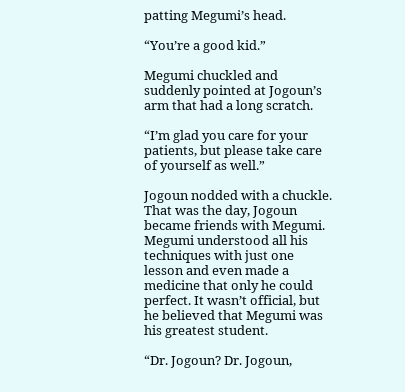patting Megumi’s head.

“You’re a good kid.”

Megumi chuckled and suddenly pointed at Jogoun’s arm that had a long scratch.

“I’m glad you care for your patients, but please take care of yourself as well.”

Jogoun nodded with a chuckle. That was the day, Jogoun became friends with Megumi. Megumi understood all his techniques with just one lesson and even made a medicine that only he could perfect. It wasn’t official, but he believed that Megumi was his greatest student.

“Dr. Jogoun? Dr. Jogoun,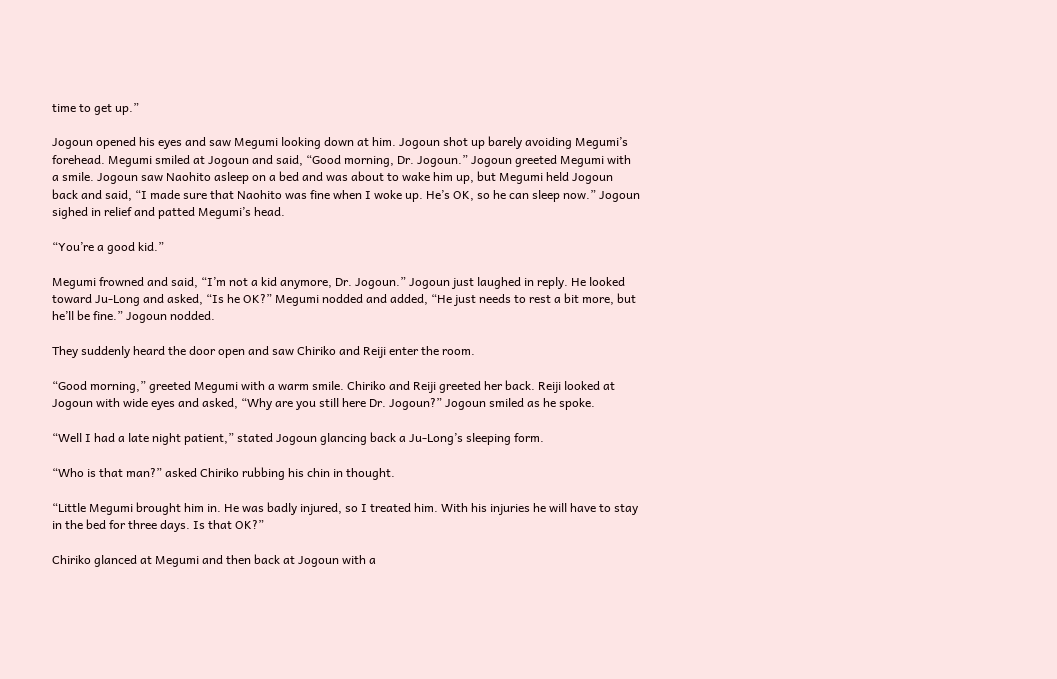time to get up.”

Jogoun opened his eyes and saw Megumi looking down at him. Jogoun shot up barely avoiding Megumi’s forehead. Megumi smiled at Jogoun and said, “Good morning, Dr. Jogoun.” Jogoun greeted Megumi with a smile. Jogoun saw Naohito asleep on a bed and was about to wake him up, but Megumi held Jogoun back and said, “I made sure that Naohito was fine when I woke up. He’s OK, so he can sleep now.” Jogoun sighed in relief and patted Megumi’s head.

“You’re a good kid.”

Megumi frowned and said, “I’m not a kid anymore, Dr. Jogoun.” Jogoun just laughed in reply. He looked toward Ju-Long and asked, “Is he OK?” Megumi nodded and added, “He just needs to rest a bit more, but he’ll be fine.” Jogoun nodded.

They suddenly heard the door open and saw Chiriko and Reiji enter the room.

“Good morning,” greeted Megumi with a warm smile. Chiriko and Reiji greeted her back. Reiji looked at Jogoun with wide eyes and asked, “Why are you still here Dr. Jogoun?” Jogoun smiled as he spoke.

“Well I had a late night patient,” stated Jogoun glancing back a Ju-Long’s sleeping form.

“Who is that man?” asked Chiriko rubbing his chin in thought.

“Little Megumi brought him in. He was badly injured, so I treated him. With his injuries he will have to stay in the bed for three days. Is that OK?”

Chiriko glanced at Megumi and then back at Jogoun with a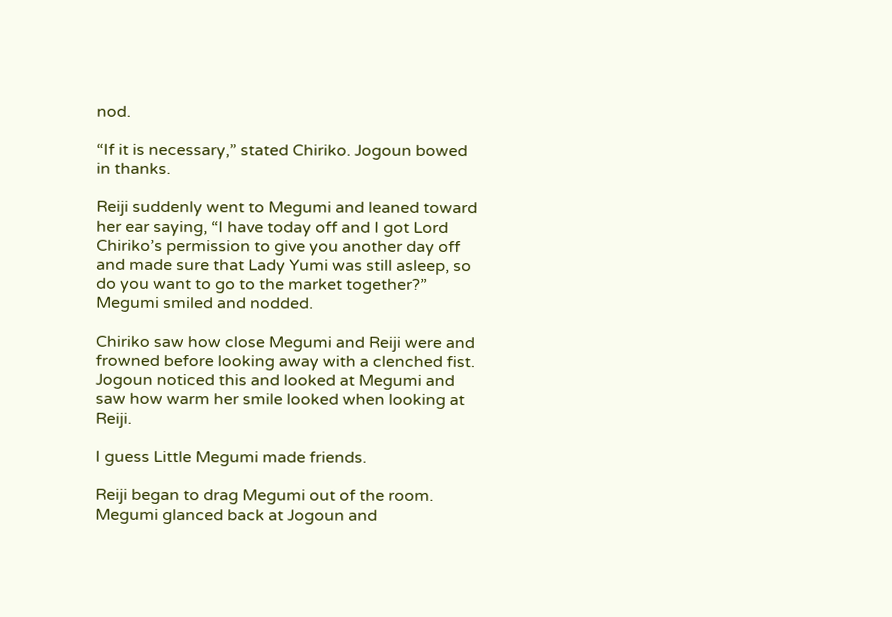nod.

“If it is necessary,” stated Chiriko. Jogoun bowed in thanks.

Reiji suddenly went to Megumi and leaned toward her ear saying, “I have today off and I got Lord Chiriko’s permission to give you another day off and made sure that Lady Yumi was still asleep, so do you want to go to the market together?” Megumi smiled and nodded.

Chiriko saw how close Megumi and Reiji were and frowned before looking away with a clenched fist. Jogoun noticed this and looked at Megumi and saw how warm her smile looked when looking at Reiji.

I guess Little Megumi made friends.

Reiji began to drag Megumi out of the room. Megumi glanced back at Jogoun and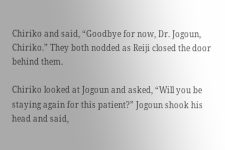Chiriko and said, “Goodbye for now, Dr. Jogoun, Chiriko.” They both nodded as Reiji closed the door behind them.

Chiriko looked at Jogoun and asked, “Will you be staying again for this patient?” Jogoun shook his head and said,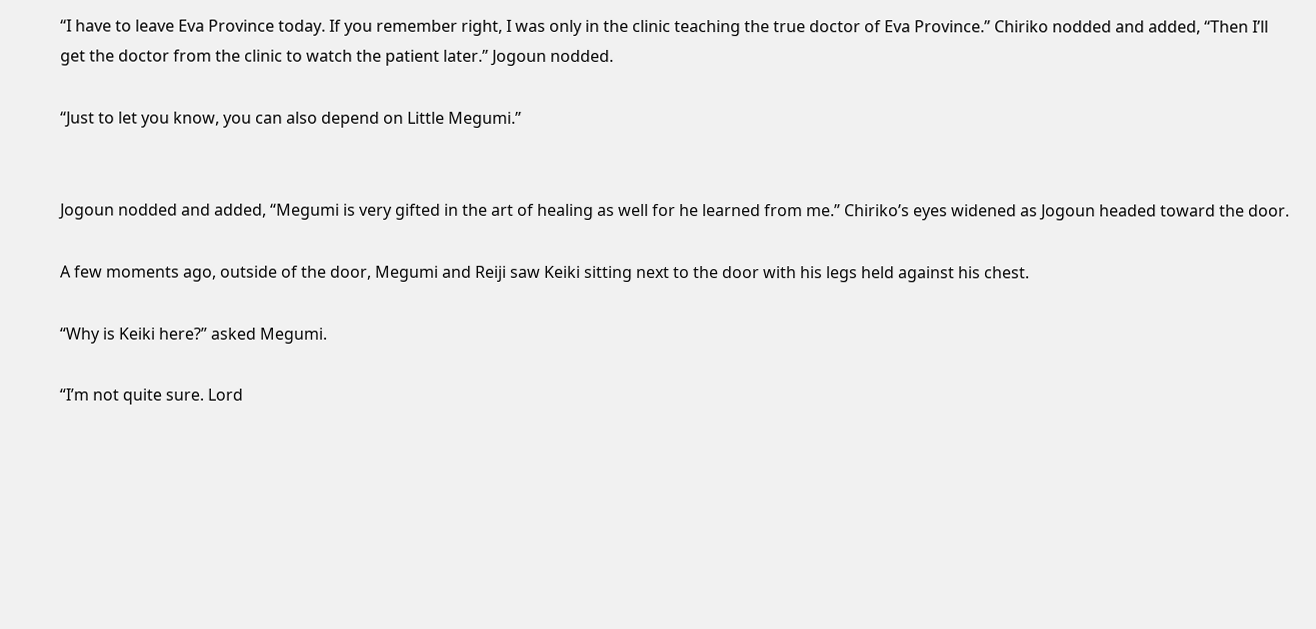“I have to leave Eva Province today. If you remember right, I was only in the clinic teaching the true doctor of Eva Province.” Chiriko nodded and added, “Then I’ll get the doctor from the clinic to watch the patient later.” Jogoun nodded.

“Just to let you know, you can also depend on Little Megumi.”


Jogoun nodded and added, “Megumi is very gifted in the art of healing as well for he learned from me.” Chiriko’s eyes widened as Jogoun headed toward the door.

A few moments ago, outside of the door, Megumi and Reiji saw Keiki sitting next to the door with his legs held against his chest.

“Why is Keiki here?” asked Megumi.

“I’m not quite sure. Lord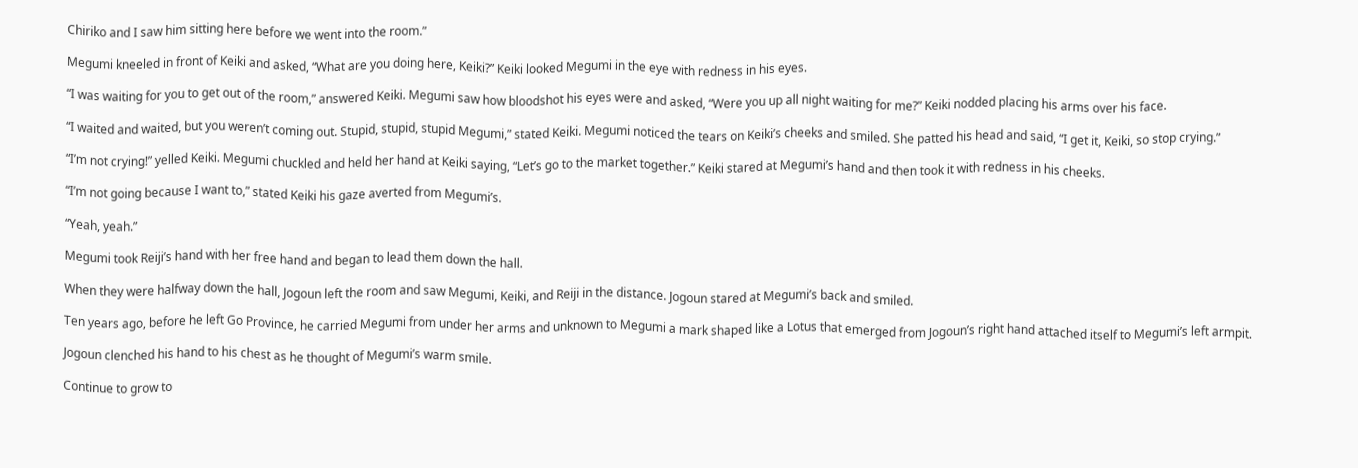Chiriko and I saw him sitting here before we went into the room.”

Megumi kneeled in front of Keiki and asked, “What are you doing here, Keiki?” Keiki looked Megumi in the eye with redness in his eyes.

“I was waiting for you to get out of the room,” answered Keiki. Megumi saw how bloodshot his eyes were and asked, “Were you up all night waiting for me?” Keiki nodded placing his arms over his face.

“I waited and waited, but you weren’t coming out. Stupid, stupid, stupid Megumi,” stated Keiki. Megumi noticed the tears on Keiki’s cheeks and smiled. She patted his head and said, “I get it, Keiki, so stop crying.”

“I’m not crying!” yelled Keiki. Megumi chuckled and held her hand at Keiki saying, “Let’s go to the market together.” Keiki stared at Megumi’s hand and then took it with redness in his cheeks.

“I’m not going because I want to,” stated Keiki his gaze averted from Megumi’s.

“Yeah, yeah.”

Megumi took Reiji’s hand with her free hand and began to lead them down the hall.

When they were halfway down the hall, Jogoun left the room and saw Megumi, Keiki, and Reiji in the distance. Jogoun stared at Megumi’s back and smiled.

Ten years ago, before he left Go Province, he carried Megumi from under her arms and unknown to Megumi a mark shaped like a Lotus that emerged from Jogoun’s right hand attached itself to Megumi’s left armpit.

Jogoun clenched his hand to his chest as he thought of Megumi’s warm smile.

Continue to grow to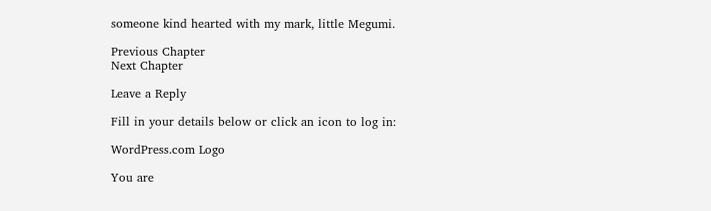someone kind hearted with my mark, little Megumi.

Previous Chapter
Next Chapter

Leave a Reply

Fill in your details below or click an icon to log in:

WordPress.com Logo

You are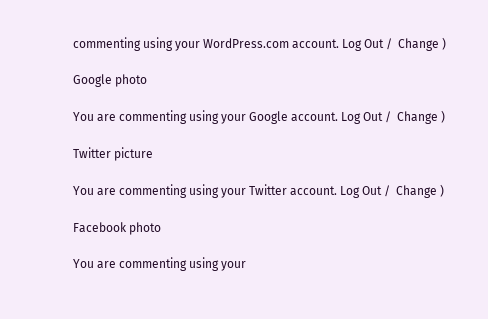commenting using your WordPress.com account. Log Out /  Change )

Google photo

You are commenting using your Google account. Log Out /  Change )

Twitter picture

You are commenting using your Twitter account. Log Out /  Change )

Facebook photo

You are commenting using your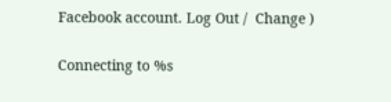Facebook account. Log Out /  Change )

Connecting to %s